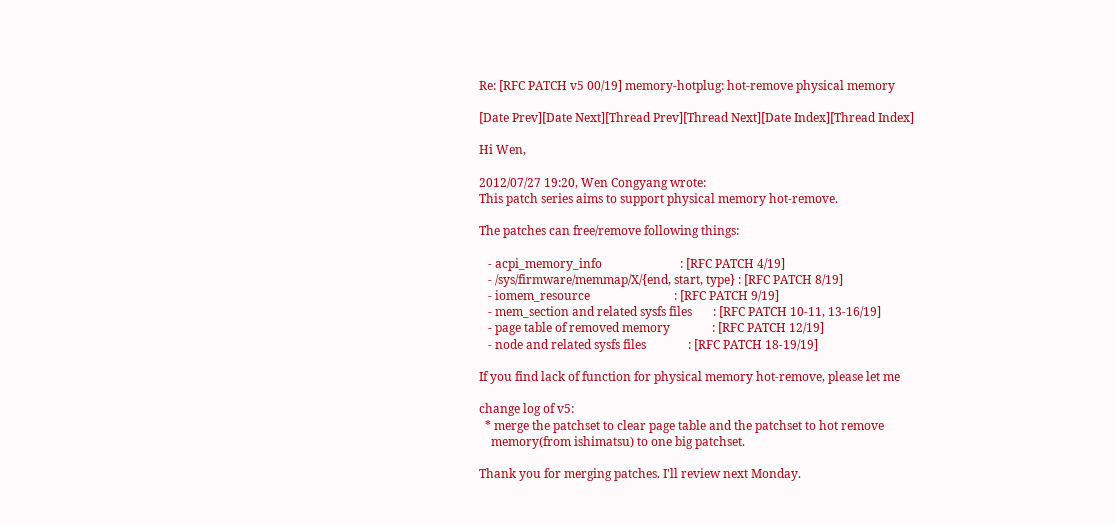Re: [RFC PATCH v5 00/19] memory-hotplug: hot-remove physical memory

[Date Prev][Date Next][Thread Prev][Thread Next][Date Index][Thread Index]

Hi Wen,

2012/07/27 19:20, Wen Congyang wrote:
This patch series aims to support physical memory hot-remove.

The patches can free/remove following things:

   - acpi_memory_info                          : [RFC PATCH 4/19]
   - /sys/firmware/memmap/X/{end, start, type} : [RFC PATCH 8/19]
   - iomem_resource                            : [RFC PATCH 9/19]
   - mem_section and related sysfs files       : [RFC PATCH 10-11, 13-16/19]
   - page table of removed memory              : [RFC PATCH 12/19]
   - node and related sysfs files              : [RFC PATCH 18-19/19]

If you find lack of function for physical memory hot-remove, please let me

change log of v5:
  * merge the patchset to clear page table and the patchset to hot remove
    memory(from ishimatsu) to one big patchset.

Thank you for merging patches. I'll review next Monday.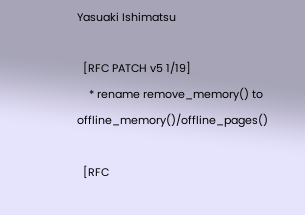Yasuaki Ishimatsu

  [RFC PATCH v5 1/19]
    * rename remove_memory() to offline_memory()/offline_pages()

  [RFC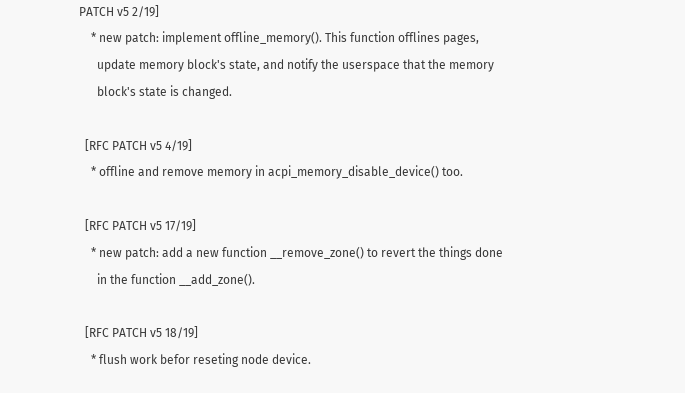PATCH v5 2/19]
    * new patch: implement offline_memory(). This function offlines pages,
      update memory block's state, and notify the userspace that the memory
      block's state is changed.

  [RFC PATCH v5 4/19]
    * offline and remove memory in acpi_memory_disable_device() too.

  [RFC PATCH v5 17/19]
    * new patch: add a new function __remove_zone() to revert the things done
      in the function __add_zone().

  [RFC PATCH v5 18/19]
    * flush work befor reseting node device.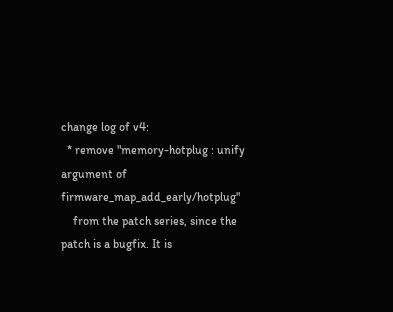change log of v4:
  * remove "memory-hotplug : unify argument of firmware_map_add_early/hotplug"
    from the patch series, since the patch is a bugfix. It is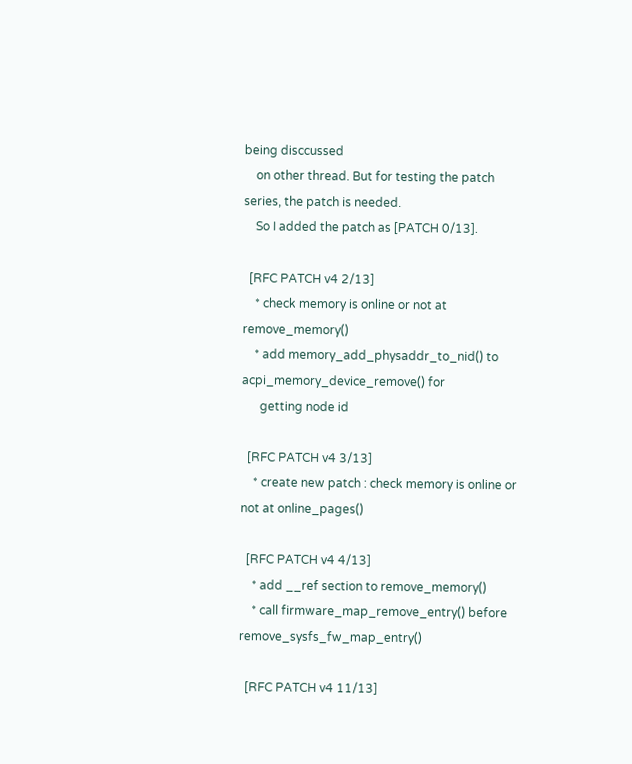being disccussed
    on other thread. But for testing the patch series, the patch is needed.
    So I added the patch as [PATCH 0/13].

  [RFC PATCH v4 2/13]
    * check memory is online or not at remove_memory()
    * add memory_add_physaddr_to_nid() to acpi_memory_device_remove() for
      getting node id

  [RFC PATCH v4 3/13]
    * create new patch : check memory is online or not at online_pages()

  [RFC PATCH v4 4/13]
    * add __ref section to remove_memory()
    * call firmware_map_remove_entry() before remove_sysfs_fw_map_entry()

  [RFC PATCH v4 11/13]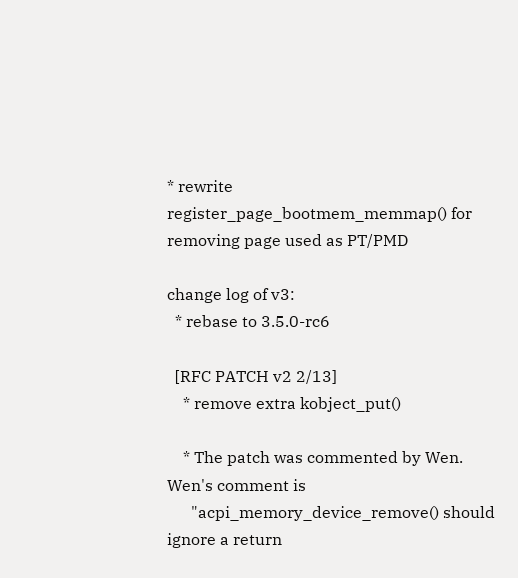* rewrite register_page_bootmem_memmap() for removing page used as PT/PMD

change log of v3:
  * rebase to 3.5.0-rc6

  [RFC PATCH v2 2/13]
    * remove extra kobject_put()

    * The patch was commented by Wen. Wen's comment is
      "acpi_memory_device_remove() should ignore a return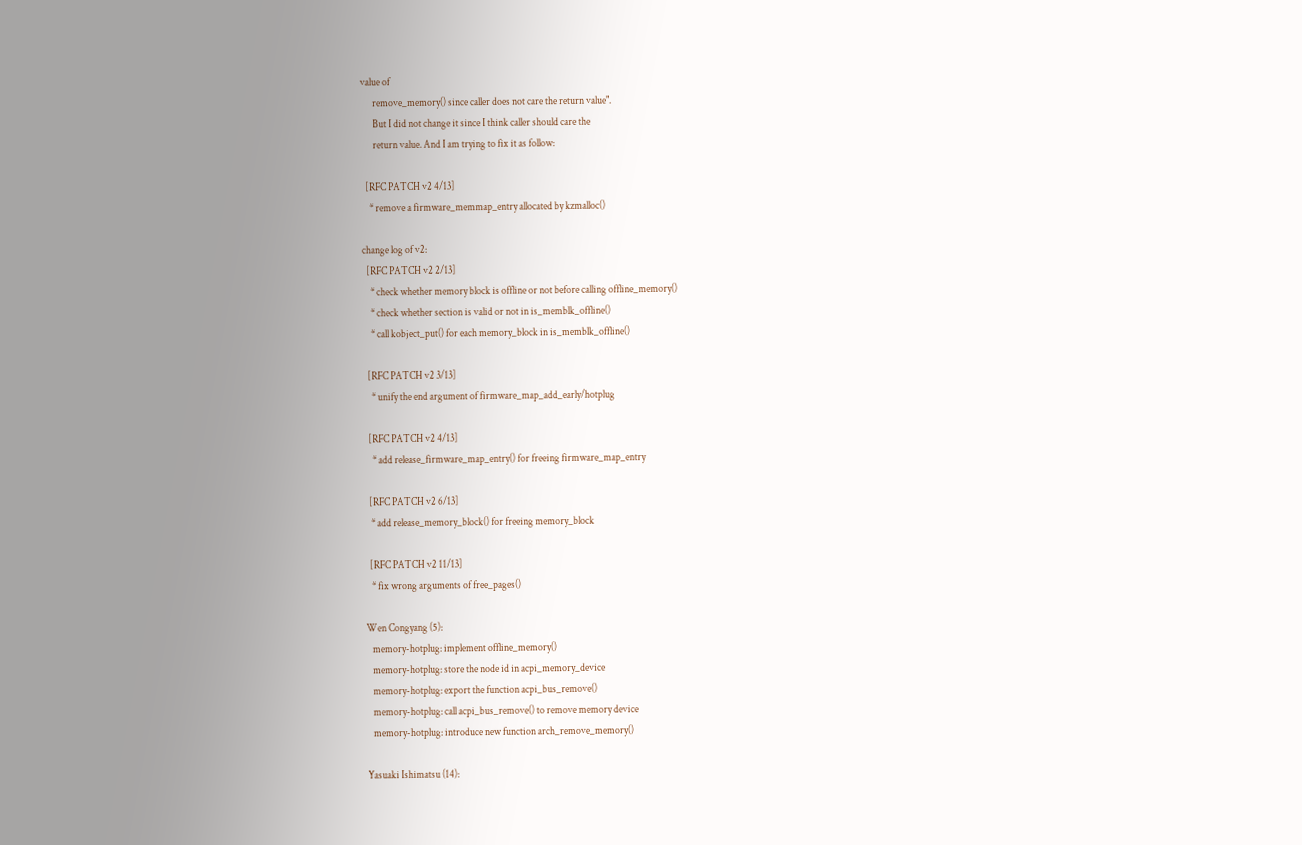value of
      remove_memory() since caller does not care the return value".
      But I did not change it since I think caller should care the
      return value. And I am trying to fix it as follow:

  [RFC PATCH v2 4/13]
    * remove a firmware_memmap_entry allocated by kzmalloc()

change log of v2:
  [RFC PATCH v2 2/13]
    * check whether memory block is offline or not before calling offline_memory()
    * check whether section is valid or not in is_memblk_offline()
    * call kobject_put() for each memory_block in is_memblk_offline()

  [RFC PATCH v2 3/13]
    * unify the end argument of firmware_map_add_early/hotplug

  [RFC PATCH v2 4/13]
    * add release_firmware_map_entry() for freeing firmware_map_entry

  [RFC PATCH v2 6/13]
   * add release_memory_block() for freeing memory_block

  [RFC PATCH v2 11/13]
   * fix wrong arguments of free_pages()

Wen Congyang (5):
   memory-hotplug: implement offline_memory()
   memory-hotplug: store the node id in acpi_memory_device
   memory-hotplug: export the function acpi_bus_remove()
   memory-hotplug: call acpi_bus_remove() to remove memory device
   memory-hotplug: introduce new function arch_remove_memory()

Yasuaki Ishimatsu (14):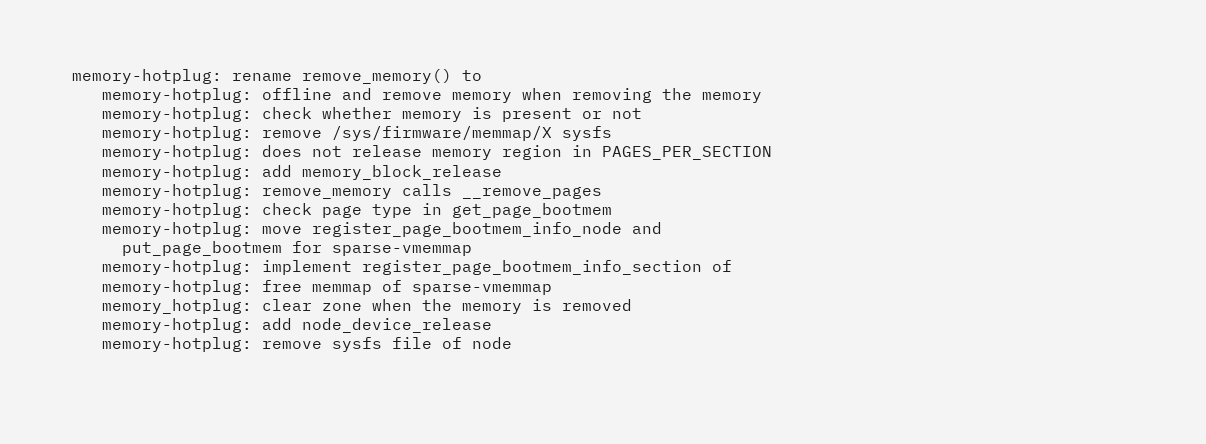memory-hotplug: rename remove_memory() to
   memory-hotplug: offline and remove memory when removing the memory
   memory-hotplug: check whether memory is present or not
   memory-hotplug: remove /sys/firmware/memmap/X sysfs
   memory-hotplug: does not release memory region in PAGES_PER_SECTION
   memory-hotplug: add memory_block_release
   memory-hotplug: remove_memory calls __remove_pages
   memory-hotplug: check page type in get_page_bootmem
   memory-hotplug: move register_page_bootmem_info_node and
     put_page_bootmem for sparse-vmemmap
   memory-hotplug: implement register_page_bootmem_info_section of
   memory-hotplug: free memmap of sparse-vmemmap
   memory_hotplug: clear zone when the memory is removed
   memory-hotplug: add node_device_release
   memory-hotplug: remove sysfs file of node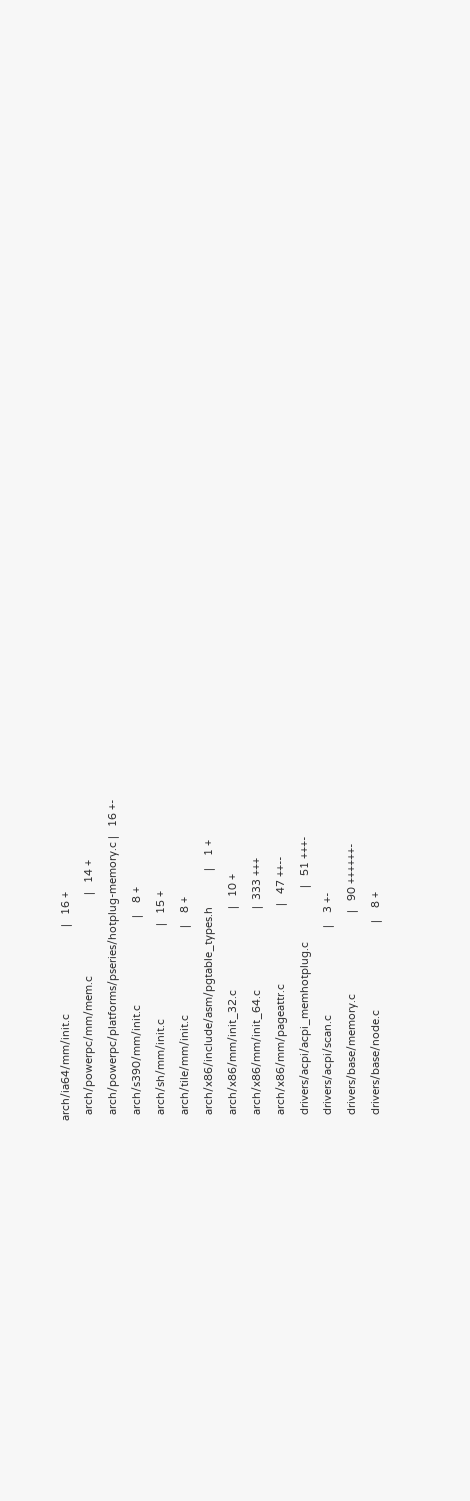arch/ia64/mm/init.c                             |   16 +
  arch/powerpc/mm/mem.c                           |   14 +
  arch/powerpc/platforms/pseries/hotplug-memory.c |   16 +-
  arch/s390/mm/init.c                             |    8 +
  arch/sh/mm/init.c                               |   15 +
  arch/tile/mm/init.c                             |    8 +
  arch/x86/include/asm/pgtable_types.h            |    1 +
  arch/x86/mm/init_32.c                           |   10 +
  arch/x86/mm/init_64.c                           |  333 +++
  arch/x86/mm/pageattr.c                          |   47 ++--
  drivers/acpi/acpi_memhotplug.c                  |   51 +++-
  drivers/acpi/scan.c                             |    3 +-
  drivers/base/memory.c                           |   90 ++++++-
  drivers/base/node.c                             |    8 +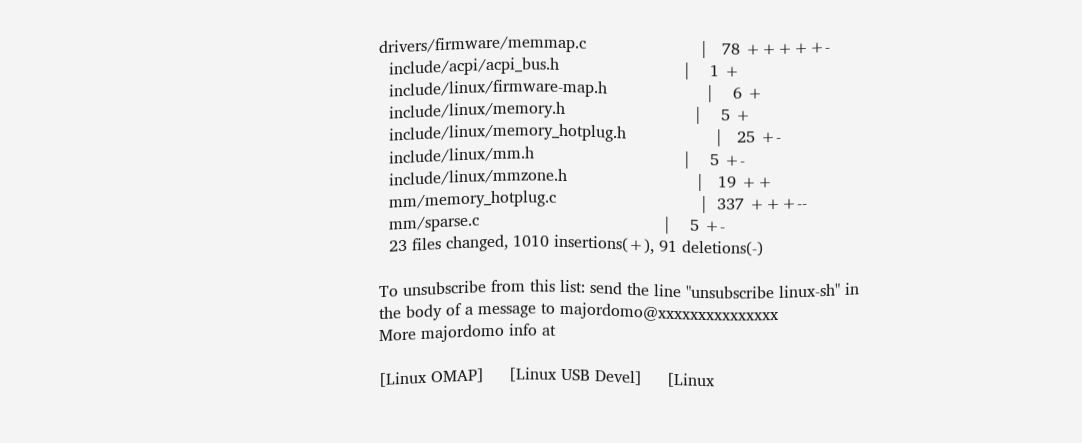drivers/firmware/memmap.c                       |   78 +++++-
  include/acpi/acpi_bus.h                         |    1 +
  include/linux/firmware-map.h                    |    6 +
  include/linux/memory.h                          |    5 +
  include/linux/memory_hotplug.h                  |   25 +-
  include/linux/mm.h                              |    5 +-
  include/linux/mmzone.h                          |   19 ++
  mm/memory_hotplug.c                             |  337 +++--
  mm/sparse.c                                     |    5 +-
  23 files changed, 1010 insertions(+), 91 deletions(-)

To unsubscribe from this list: send the line "unsubscribe linux-sh" in
the body of a message to majordomo@xxxxxxxxxxxxxxx
More majordomo info at

[Linux OMAP]     [Linux USB Devel]     [Linux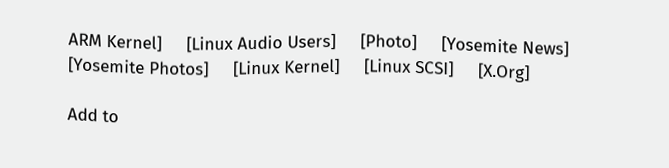ARM Kernel]     [Linux Audio Users]     [Photo]     [Yosemite News]    [Yosemite Photos]     [Linux Kernel]     [Linux SCSI]     [X.Org]

Add to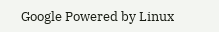Google Powered by Linux